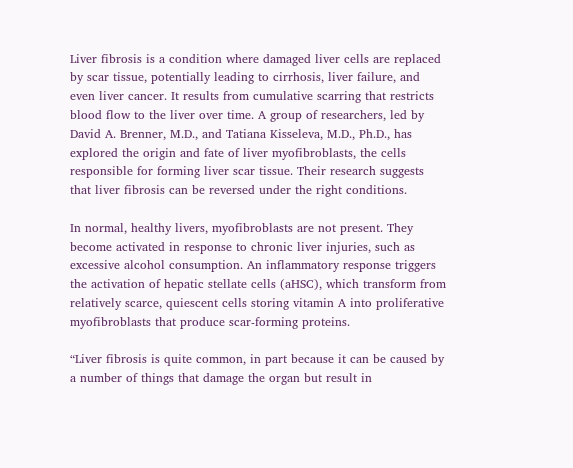Liver fibrosis is a condition where damaged liver cells are replaced by scar tissue, potentially leading to cirrhosis, liver failure, and even liver cancer. It results from cumulative scarring that restricts blood flow to the liver over time. A group of researchers, led by David A. Brenner, M.D., and Tatiana Kisseleva, M.D., Ph.D., has explored the origin and fate of liver myofibroblasts, the cells responsible for forming liver scar tissue. Their research suggests that liver fibrosis can be reversed under the right conditions.

In normal, healthy livers, myofibroblasts are not present. They become activated in response to chronic liver injuries, such as excessive alcohol consumption. An inflammatory response triggers the activation of hepatic stellate cells (aHSC), which transform from relatively scarce, quiescent cells storing vitamin A into proliferative myofibroblasts that produce scar-forming proteins.

“Liver fibrosis is quite common, in part because it can be caused by a number of things that damage the organ but result in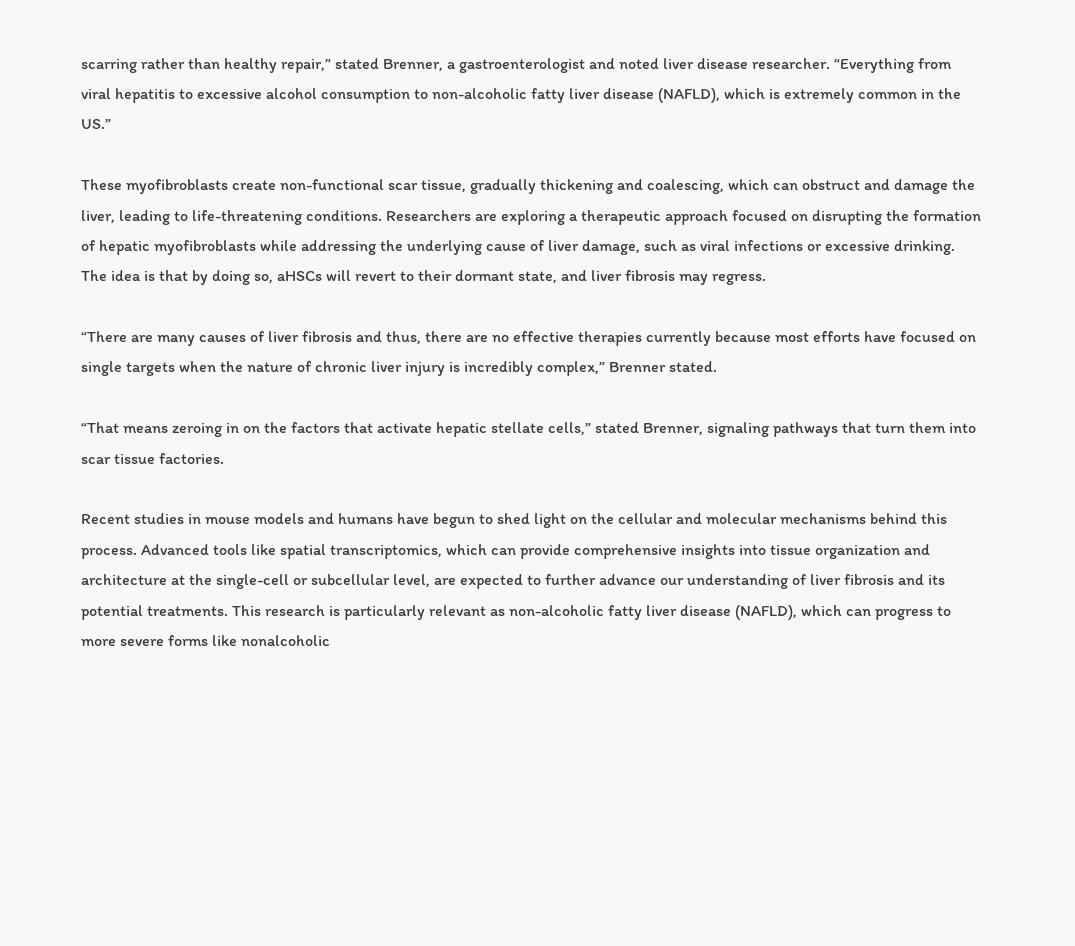scarring rather than healthy repair,” stated Brenner, a gastroenterologist and noted liver disease researcher. “Everything from viral hepatitis to excessive alcohol consumption to non-alcoholic fatty liver disease (NAFLD), which is extremely common in the US.”

These myofibroblasts create non-functional scar tissue, gradually thickening and coalescing, which can obstruct and damage the liver, leading to life-threatening conditions. Researchers are exploring a therapeutic approach focused on disrupting the formation of hepatic myofibroblasts while addressing the underlying cause of liver damage, such as viral infections or excessive drinking. The idea is that by doing so, aHSCs will revert to their dormant state, and liver fibrosis may regress.

“There are many causes of liver fibrosis and thus, there are no effective therapies currently because most efforts have focused on single targets when the nature of chronic liver injury is incredibly complex,” Brenner stated.

“That means zeroing in on the factors that activate hepatic stellate cells,” stated Brenner, signaling pathways that turn them into scar tissue factories.

Recent studies in mouse models and humans have begun to shed light on the cellular and molecular mechanisms behind this process. Advanced tools like spatial transcriptomics, which can provide comprehensive insights into tissue organization and architecture at the single-cell or subcellular level, are expected to further advance our understanding of liver fibrosis and its potential treatments. This research is particularly relevant as non-alcoholic fatty liver disease (NAFLD), which can progress to more severe forms like nonalcoholic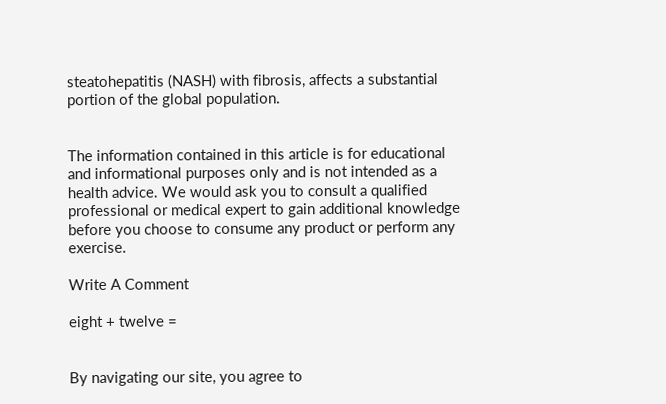steatohepatitis (NASH) with fibrosis, affects a substantial portion of the global population.


The information contained in this article is for educational and informational purposes only and is not intended as a health advice. We would ask you to consult a qualified professional or medical expert to gain additional knowledge before you choose to consume any product or perform any exercise.

Write A Comment

eight + twelve =


By navigating our site, you agree to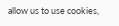allow us to use cookies,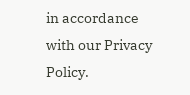in accordance with our Privacy Policy.